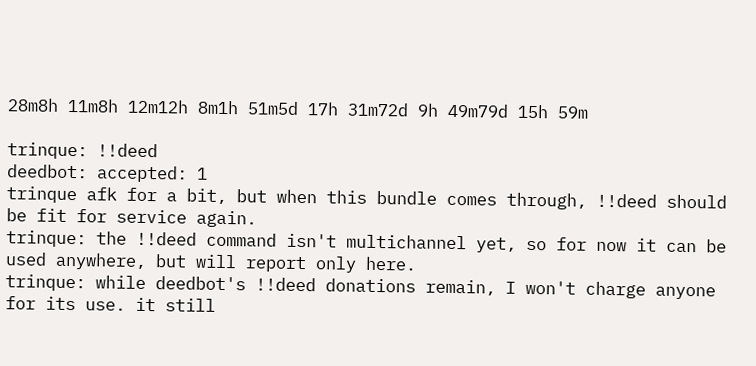28m8h 11m8h 12m12h 8m1h 51m5d 17h 31m72d 9h 49m79d 15h 59m

trinque: !!deed
deedbot: accepted: 1
trinque afk for a bit, but when this bundle comes through, !!deed should be fit for service again.
trinque: the !!deed command isn't multichannel yet, so for now it can be used anywhere, but will report only here.
trinque: while deedbot's !!deed donations remain, I won't charge anyone for its use. it still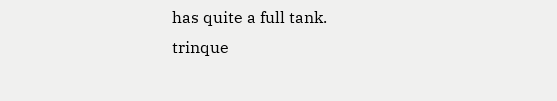has quite a full tank.
trinque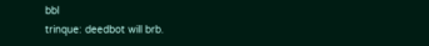bbl
trinque: deedbot will brb.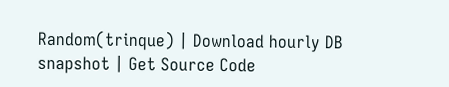Random(trinque) | Download hourly DB snapshot | Get Source Code